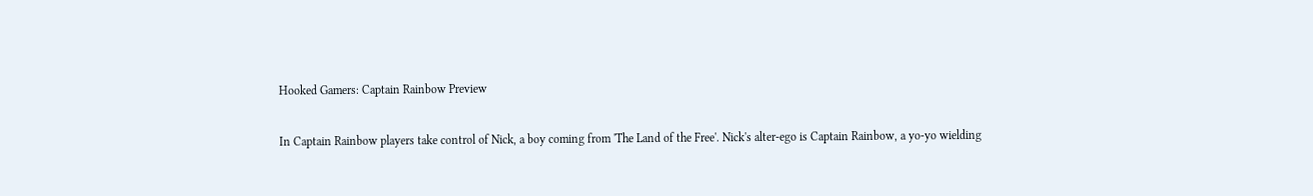Hooked Gamers: Captain Rainbow Preview

In Captain Rainbow players take control of Nick, a boy coming from 'The Land of the Free'. Nick's alter-ego is Captain Rainbow, a yo-yo wielding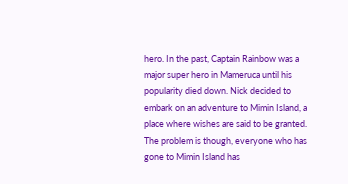hero. In the past, Captain Rainbow was a major super hero in Mameruca until his popularity died down. Nick decided to embark on an adventure to Mimin Island, a place where wishes are said to be granted. The problem is though, everyone who has gone to Mimin Island has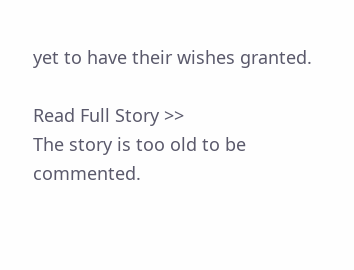yet to have their wishes granted.

Read Full Story >>
The story is too old to be commented.